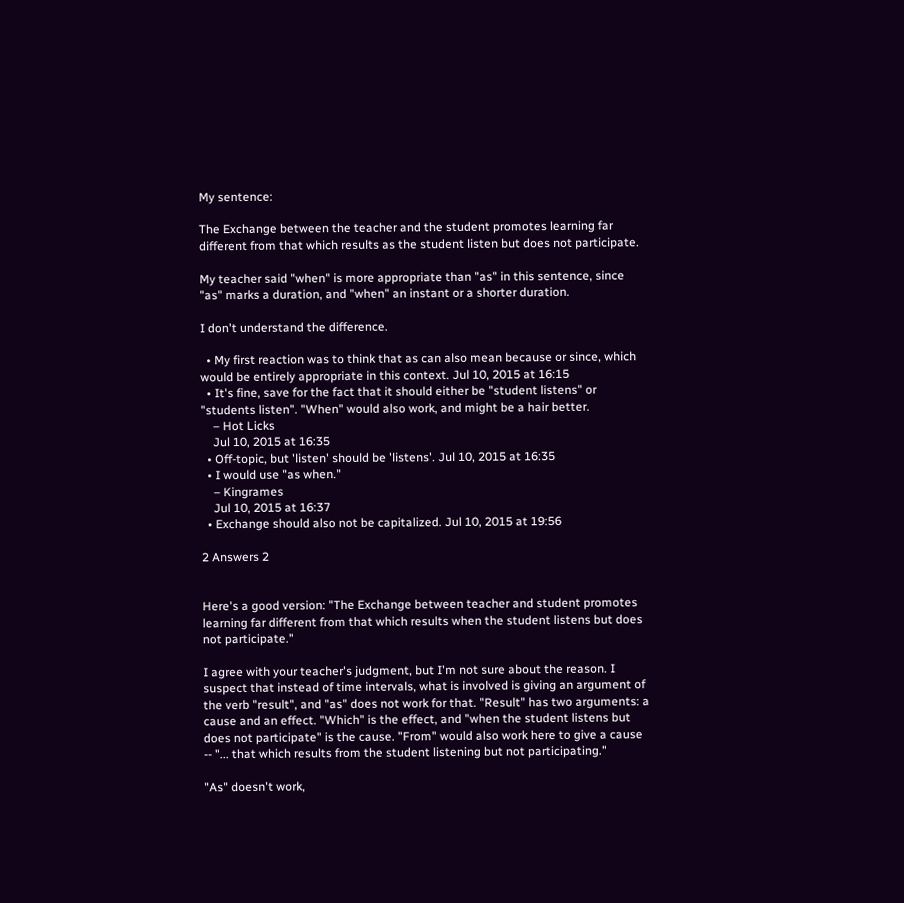My sentence:

The Exchange between the teacher and the student promotes learning far different from that which results as the student listen but does not participate.

My teacher said "when" is more appropriate than "as" in this sentence, since "as" marks a duration, and "when" an instant or a shorter duration.

I don't understand the difference.

  • My first reaction was to think that as can also mean because or since, which would be entirely appropriate in this context. Jul 10, 2015 at 16:15
  • It's fine, save for the fact that it should either be "student listens" or "students listen". "When" would also work, and might be a hair better.
    – Hot Licks
    Jul 10, 2015 at 16:35
  • Off-topic, but 'listen' should be 'listens'. Jul 10, 2015 at 16:35
  • I would use "as when."
    – Kingrames
    Jul 10, 2015 at 16:37
  • Exchange should also not be capitalized. Jul 10, 2015 at 19:56

2 Answers 2


Here's a good version: "The Exchange between teacher and student promotes learning far different from that which results when the student listens but does not participate."

I agree with your teacher's judgment, but I'm not sure about the reason. I suspect that instead of time intervals, what is involved is giving an argument of the verb "result", and "as" does not work for that. "Result" has two arguments: a cause and an effect. "Which" is the effect, and "when the student listens but does not participate" is the cause. "From" would also work here to give a cause -- "... that which results from the student listening but not participating."

"As" doesn't work,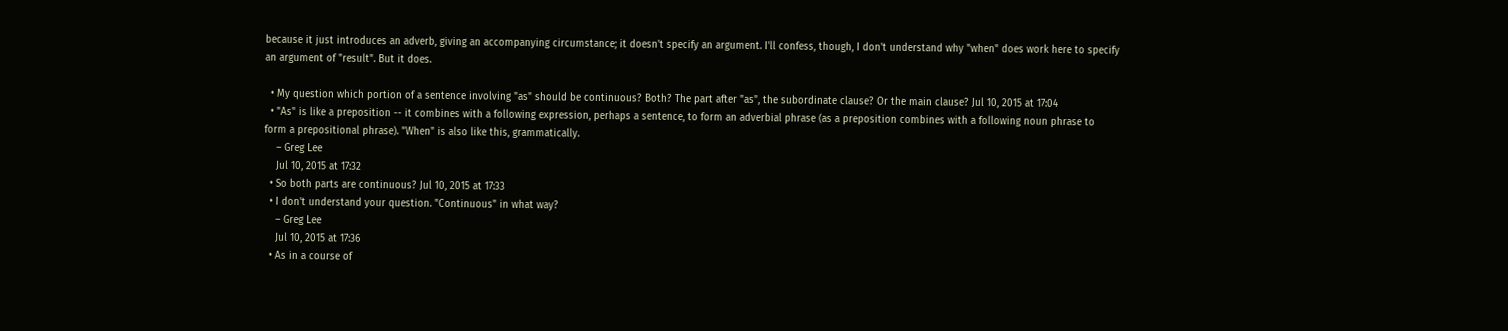because it just introduces an adverb, giving an accompanying circumstance; it doesn't specify an argument. I'll confess, though, I don't understand why "when" does work here to specify an argument of "result". But it does.

  • My question which portion of a sentence involving "as" should be continuous? Both? The part after "as", the subordinate clause? Or the main clause? Jul 10, 2015 at 17:04
  • "As" is like a preposition -- it combines with a following expression, perhaps a sentence, to form an adverbial phrase (as a preposition combines with a following noun phrase to form a prepositional phrase). "When" is also like this, grammatically.
    – Greg Lee
    Jul 10, 2015 at 17:32
  • So both parts are continuous? Jul 10, 2015 at 17:33
  • I don't understand your question. "Continuous" in what way?
    – Greg Lee
    Jul 10, 2015 at 17:36
  • As in a course of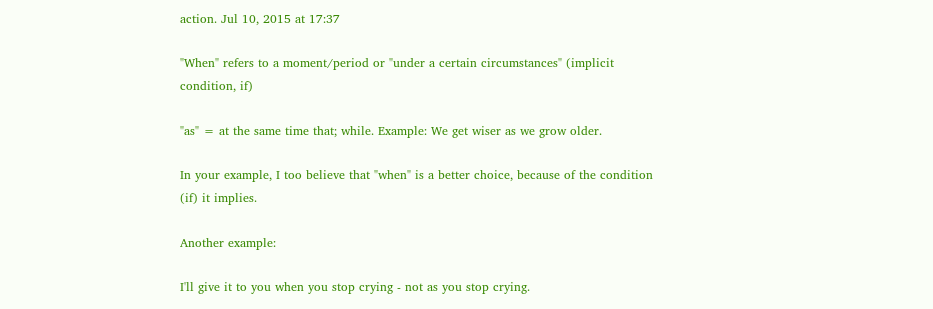action. Jul 10, 2015 at 17:37

"When" refers to a moment/period or "under a certain circumstances" (implicit condition, if)

"as" = at the same time that; while. Example: We get wiser as we grow older.

In your example, I too believe that "when" is a better choice, because of the condition (if) it implies.

Another example:

I'll give it to you when you stop crying - not as you stop crying.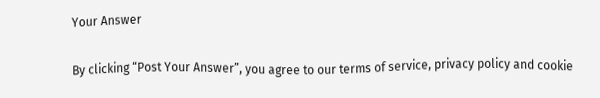Your Answer

By clicking “Post Your Answer”, you agree to our terms of service, privacy policy and cookie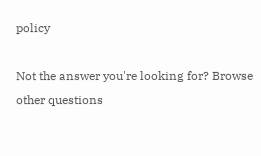policy

Not the answer you're looking for? Browse other questions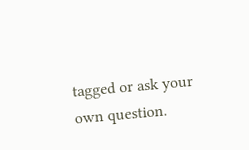tagged or ask your own question.